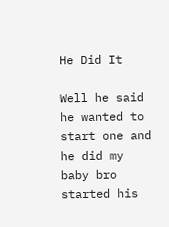He Did It

Well he said he wanted to start one and he did my baby bro started his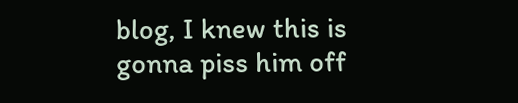blog, I knew this is gonna piss him off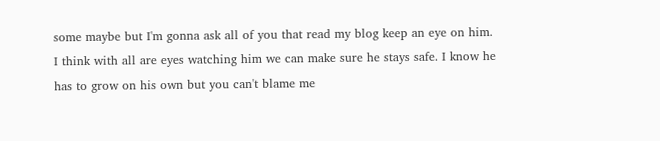some maybe but I'm gonna ask all of you that read my blog keep an eye on him. I think with all are eyes watching him we can make sure he stays safe. I know he has to grow on his own but you can't blame me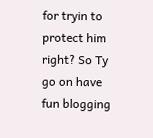for tryin to protect him right? So Ty go on have fun blogging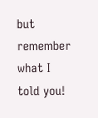but remember what I told you!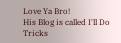Love Ya Bro!
His Blog is called I'll Do Tricks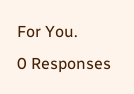For You.
0 Responses